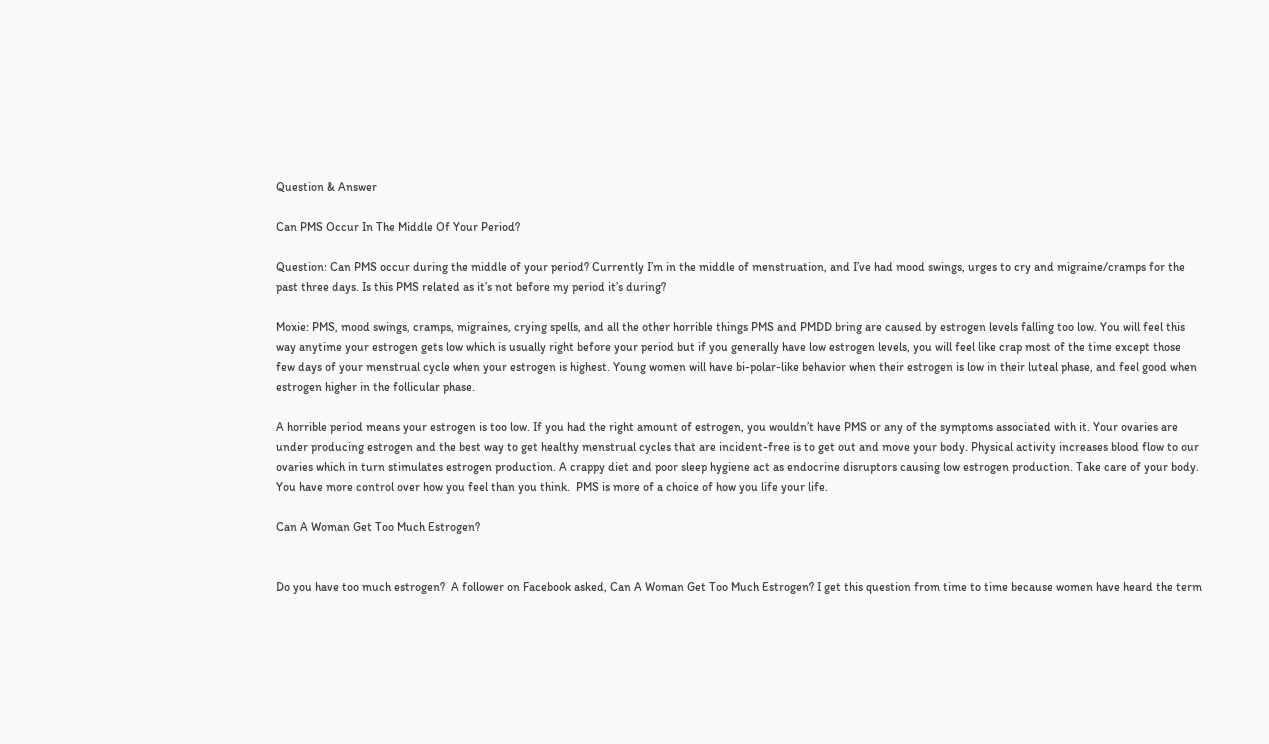Question & Answer

Can PMS Occur In The Middle Of Your Period?

Question: Can PMS occur during the middle of your period? Currently I’m in the middle of menstruation, and I’ve had mood swings, urges to cry and migraine/cramps for the past three days. Is this PMS related as it’s not before my period it’s during?

Moxie: PMS, mood swings, cramps, migraines, crying spells, and all the other horrible things PMS and PMDD bring are caused by estrogen levels falling too low. You will feel this way anytime your estrogen gets low which is usually right before your period but if you generally have low estrogen levels, you will feel like crap most of the time except those few days of your menstrual cycle when your estrogen is highest. Young women will have bi-polar-like behavior when their estrogen is low in their luteal phase, and feel good when estrogen higher in the follicular phase.

A horrible period means your estrogen is too low. If you had the right amount of estrogen, you wouldn’t have PMS or any of the symptoms associated with it. Your ovaries are under producing estrogen and the best way to get healthy menstrual cycles that are incident-free is to get out and move your body. Physical activity increases blood flow to our ovaries which in turn stimulates estrogen production. A crappy diet and poor sleep hygiene act as endocrine disruptors causing low estrogen production. Take care of your body. You have more control over how you feel than you think.  PMS is more of a choice of how you life your life.

Can A Woman Get Too Much Estrogen?


Do you have too much estrogen?  A follower on Facebook asked, Can A Woman Get Too Much Estrogen? I get this question from time to time because women have heard the term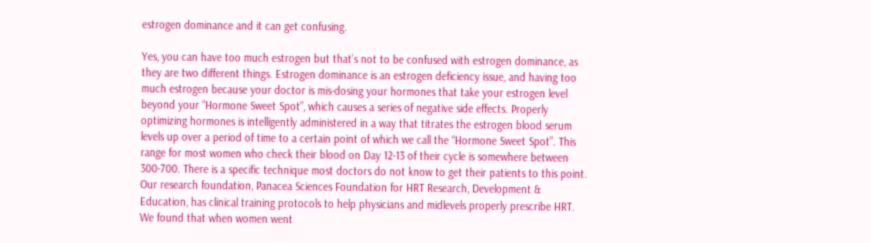estrogen dominance and it can get confusing.

Yes, you can have too much estrogen but that’s not to be confused with estrogen dominance, as they are two different things. Estrogen dominance is an estrogen deficiency issue, and having too much estrogen because your doctor is mis-dosing your hormones that take your estrogen level beyond your “Hormone Sweet Spot”, which causes a series of negative side effects. Properly optimizing hormones is intelligently administered in a way that titrates the estrogen blood serum levels up over a period of time to a certain point of which we call the “Hormone Sweet Spot”. This range for most women who check their blood on Day 12-13 of their cycle is somewhere between 300-700. There is a specific technique most doctors do not know to get their patients to this point. Our research foundation, Panacea Sciences Foundation for HRT Research, Development & Education, has clinical training protocols to help physicians and midlevels properly prescribe HRT. We found that when women went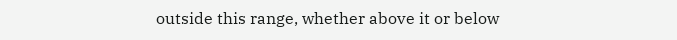outside this range, whether above it or below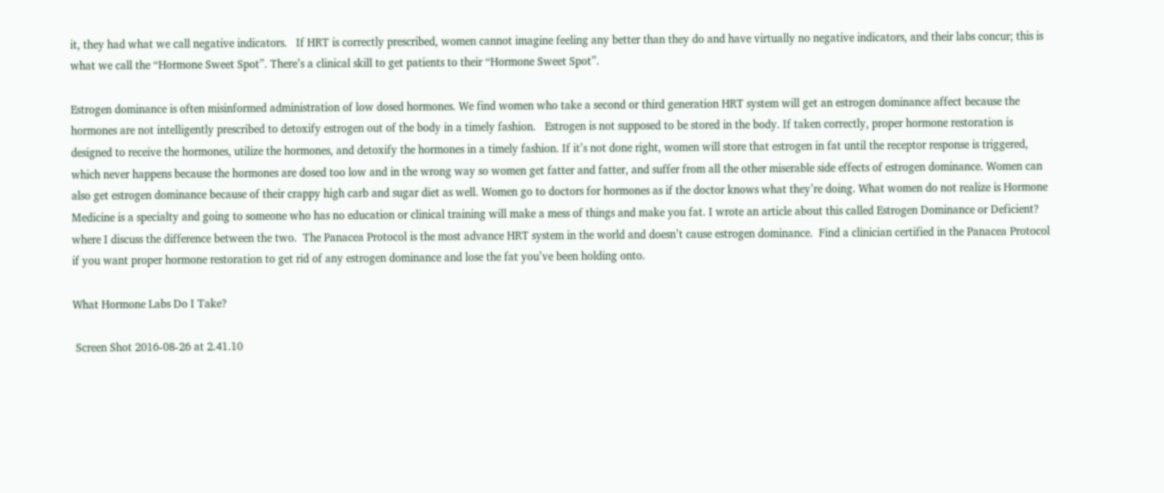it, they had what we call negative indicators.   If HRT is correctly prescribed, women cannot imagine feeling any better than they do and have virtually no negative indicators, and their labs concur; this is what we call the “Hormone Sweet Spot”. There’s a clinical skill to get patients to their “Hormone Sweet Spot”.

Estrogen dominance is often misinformed administration of low dosed hormones. We find women who take a second or third generation HRT system will get an estrogen dominance affect because the hormones are not intelligently prescribed to detoxify estrogen out of the body in a timely fashion.   Estrogen is not supposed to be stored in the body. If taken correctly, proper hormone restoration is designed to receive the hormones, utilize the hormones, and detoxify the hormones in a timely fashion. If it’s not done right, women will store that estrogen in fat until the receptor response is triggered, which never happens because the hormones are dosed too low and in the wrong way so women get fatter and fatter, and suffer from all the other miserable side effects of estrogen dominance. Women can also get estrogen dominance because of their crappy high carb and sugar diet as well. Women go to doctors for hormones as if the doctor knows what they’re doing. What women do not realize is Hormone Medicine is a specialty and going to someone who has no education or clinical training will make a mess of things and make you fat. I wrote an article about this called Estrogen Dominance or Deficient? where I discuss the difference between the two.  The Panacea Protocol is the most advance HRT system in the world and doesn’t cause estrogen dominance.  Find a clinician certified in the Panacea Protocol if you want proper hormone restoration to get rid of any estrogen dominance and lose the fat you’ve been holding onto.

What Hormone Labs Do I Take?

 Screen Shot 2016-08-26 at 2.41.10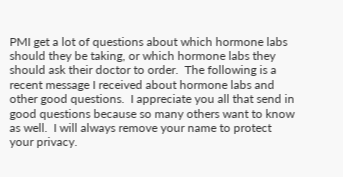PMI get a lot of questions about which hormone labs should they be taking, or which hormone labs they should ask their doctor to order.  The following is a recent message I received about hormone labs and other good questions.  I appreciate you all that send in good questions because so many others want to know as well.  I will always remove your name to protect your privacy.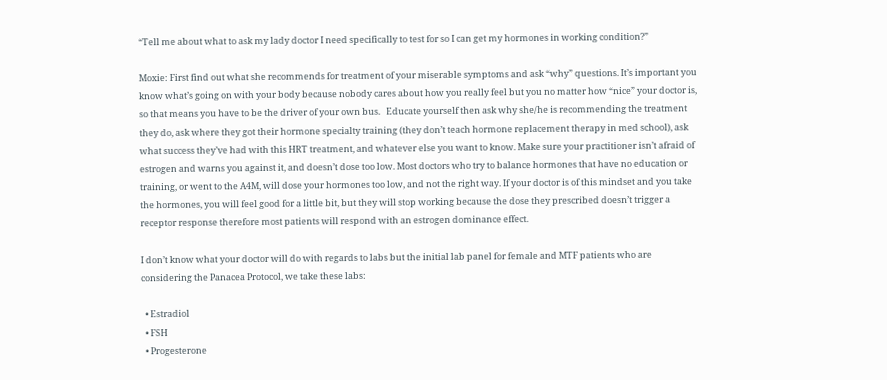“Tell me about what to ask my lady doctor I need specifically to test for so I can get my hormones in working condition?”

Moxie: First find out what she recommends for treatment of your miserable symptoms and ask “why” questions. It’s important you know what’s going on with your body because nobody cares about how you really feel but you no matter how “nice” your doctor is, so that means you have to be the driver of your own bus.   Educate yourself then ask why she/he is recommending the treatment they do, ask where they got their hormone specialty training (they don’t teach hormone replacement therapy in med school), ask what success they’ve had with this HRT treatment, and whatever else you want to know. Make sure your practitioner isn’t afraid of estrogen and warns you against it, and doesn’t dose too low. Most doctors who try to balance hormones that have no education or training, or went to the A4M, will dose your hormones too low, and not the right way. If your doctor is of this mindset and you take the hormones, you will feel good for a little bit, but they will stop working because the dose they prescribed doesn’t trigger a receptor response therefore most patients will respond with an estrogen dominance effect.

I don’t know what your doctor will do with regards to labs but the initial lab panel for female and MTF patients who are considering the Panacea Protocol, we take these labs:

  • Estradiol
  • FSH
  • Progesterone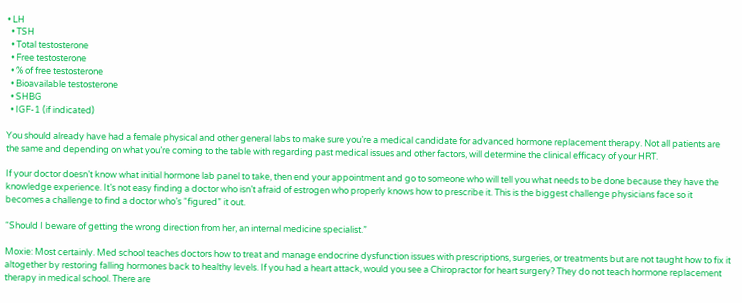• LH
  • TSH
  • Total testosterone
  • Free testosterone
  • % of free testosterone
  • Bioavailable testosterone
  • SHBG
  • IGF-1 (if indicated)

You should already have had a female physical and other general labs to make sure you’re a medical candidate for advanced hormone replacement therapy. Not all patients are the same and depending on what you’re coming to the table with regarding past medical issues and other factors, will determine the clinical efficacy of your HRT.

If your doctor doesn’t know what initial hormone lab panel to take, then end your appointment and go to someone who will tell you what needs to be done because they have the knowledge experience. It’s not easy finding a doctor who isn’t afraid of estrogen who properly knows how to prescribe it. This is the biggest challenge physicians face so it becomes a challenge to find a doctor who’s “figured” it out.

“Should I beware of getting the wrong direction from her, an internal medicine specialist.”

Moxie: Most certainly. Med school teaches doctors how to treat and manage endocrine dysfunction issues with prescriptions, surgeries, or treatments but are not taught how to fix it altogether by restoring falling hormones back to healthy levels. If you had a heart attack, would you see a Chiropractor for heart surgery? They do not teach hormone replacement therapy in medical school. There are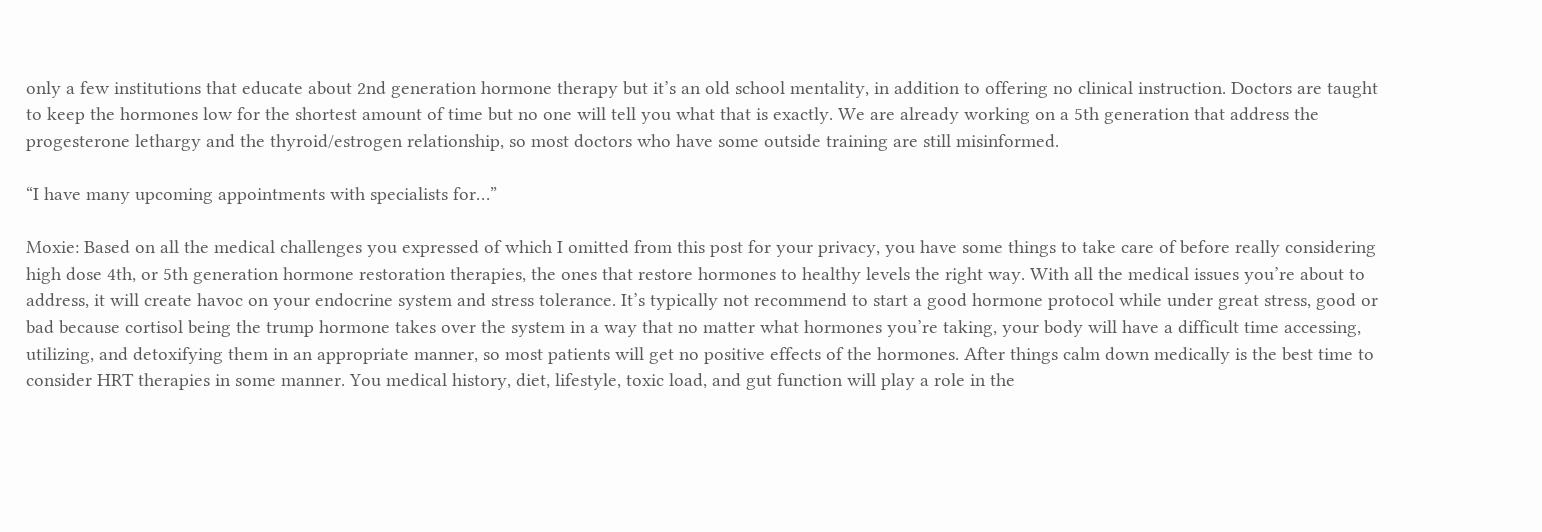only a few institutions that educate about 2nd generation hormone therapy but it’s an old school mentality, in addition to offering no clinical instruction. Doctors are taught to keep the hormones low for the shortest amount of time but no one will tell you what that is exactly. We are already working on a 5th generation that address the progesterone lethargy and the thyroid/estrogen relationship, so most doctors who have some outside training are still misinformed.

“I have many upcoming appointments with specialists for…”

Moxie: Based on all the medical challenges you expressed of which I omitted from this post for your privacy, you have some things to take care of before really considering high dose 4th, or 5th generation hormone restoration therapies, the ones that restore hormones to healthy levels the right way. With all the medical issues you’re about to address, it will create havoc on your endocrine system and stress tolerance. It’s typically not recommend to start a good hormone protocol while under great stress, good or bad because cortisol being the trump hormone takes over the system in a way that no matter what hormones you’re taking, your body will have a difficult time accessing, utilizing, and detoxifying them in an appropriate manner, so most patients will get no positive effects of the hormones. After things calm down medically is the best time to consider HRT therapies in some manner. You medical history, diet, lifestyle, toxic load, and gut function will play a role in the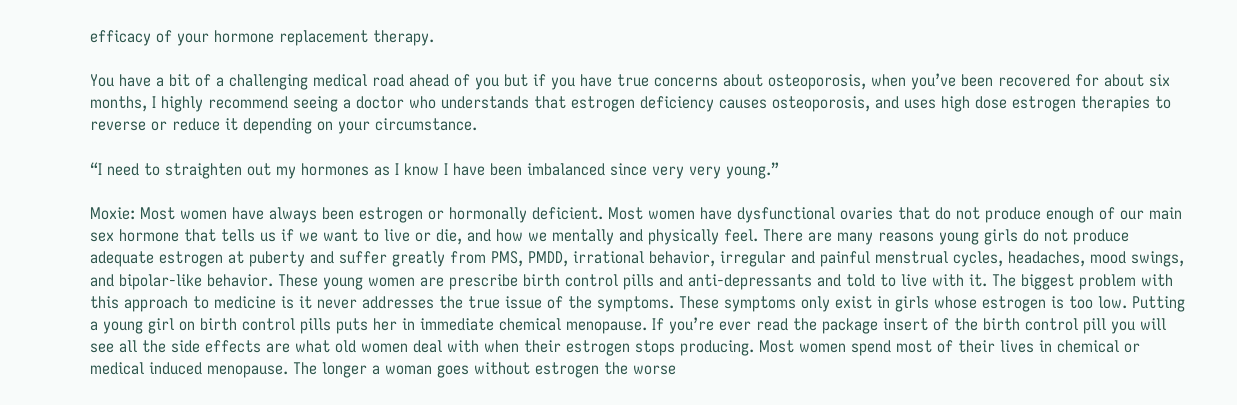efficacy of your hormone replacement therapy.

You have a bit of a challenging medical road ahead of you but if you have true concerns about osteoporosis, when you’ve been recovered for about six months, I highly recommend seeing a doctor who understands that estrogen deficiency causes osteoporosis, and uses high dose estrogen therapies to reverse or reduce it depending on your circumstance.

“I need to straighten out my hormones as I know I have been imbalanced since very very young.”

Moxie: Most women have always been estrogen or hormonally deficient. Most women have dysfunctional ovaries that do not produce enough of our main sex hormone that tells us if we want to live or die, and how we mentally and physically feel. There are many reasons young girls do not produce adequate estrogen at puberty and suffer greatly from PMS, PMDD, irrational behavior, irregular and painful menstrual cycles, headaches, mood swings, and bipolar-like behavior. These young women are prescribe birth control pills and anti-depressants and told to live with it. The biggest problem with this approach to medicine is it never addresses the true issue of the symptoms. These symptoms only exist in girls whose estrogen is too low. Putting a young girl on birth control pills puts her in immediate chemical menopause. If you’re ever read the package insert of the birth control pill you will see all the side effects are what old women deal with when their estrogen stops producing. Most women spend most of their lives in chemical or medical induced menopause. The longer a woman goes without estrogen the worse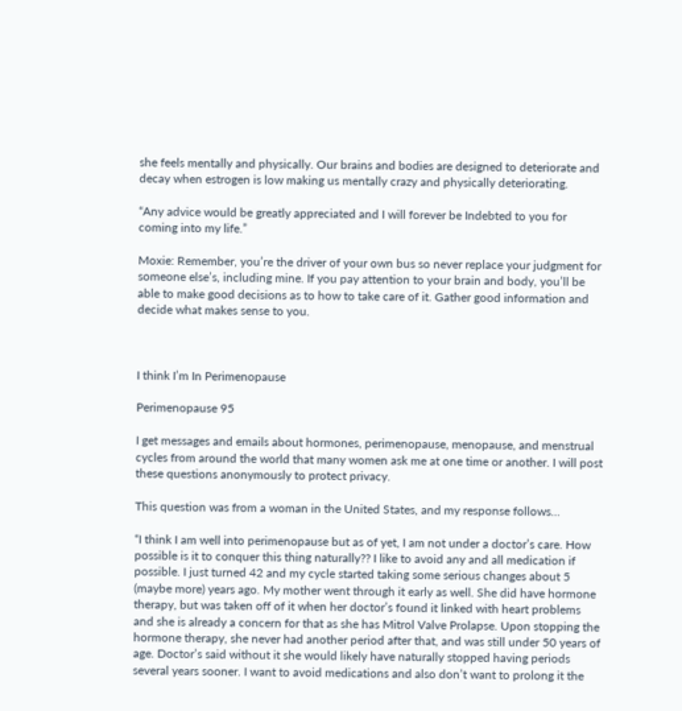she feels mentally and physically. Our brains and bodies are designed to deteriorate and decay when estrogen is low making us mentally crazy and physically deteriorating.

“Any advice would be greatly appreciated and I will forever be Indebted to you for coming into my life.”

Moxie: Remember, you’re the driver of your own bus so never replace your judgment for someone else’s, including mine. If you pay attention to your brain and body, you’ll be able to make good decisions as to how to take care of it. Gather good information and decide what makes sense to you.



I think I’m In Perimenopause

Perimenopause 95

I get messages and emails about hormones, perimenopause, menopause, and menstrual cycles from around the world that many women ask me at one time or another. I will post these questions anonymously to protect privacy.

This question was from a woman in the United States, and my response follows…

“I think I am well into perimenopause but as of yet, I am not under a doctor’s care. How possible is it to conquer this thing naturally?? I like to avoid any and all medication if possible. I just turned 42 and my cycle started taking some serious changes about 5 (maybe more) years ago. My mother went through it early as well. She did have hormone therapy, but was taken off of it when her doctor’s found it linked with heart problems and she is already a concern for that as she has Mitrol Valve Prolapse. Upon stopping the hormone therapy, she never had another period after that, and was still under 50 years of age. Doctor’s said without it she would likely have naturally stopped having periods several years sooner. I want to avoid medications and also don’t want to prolong it the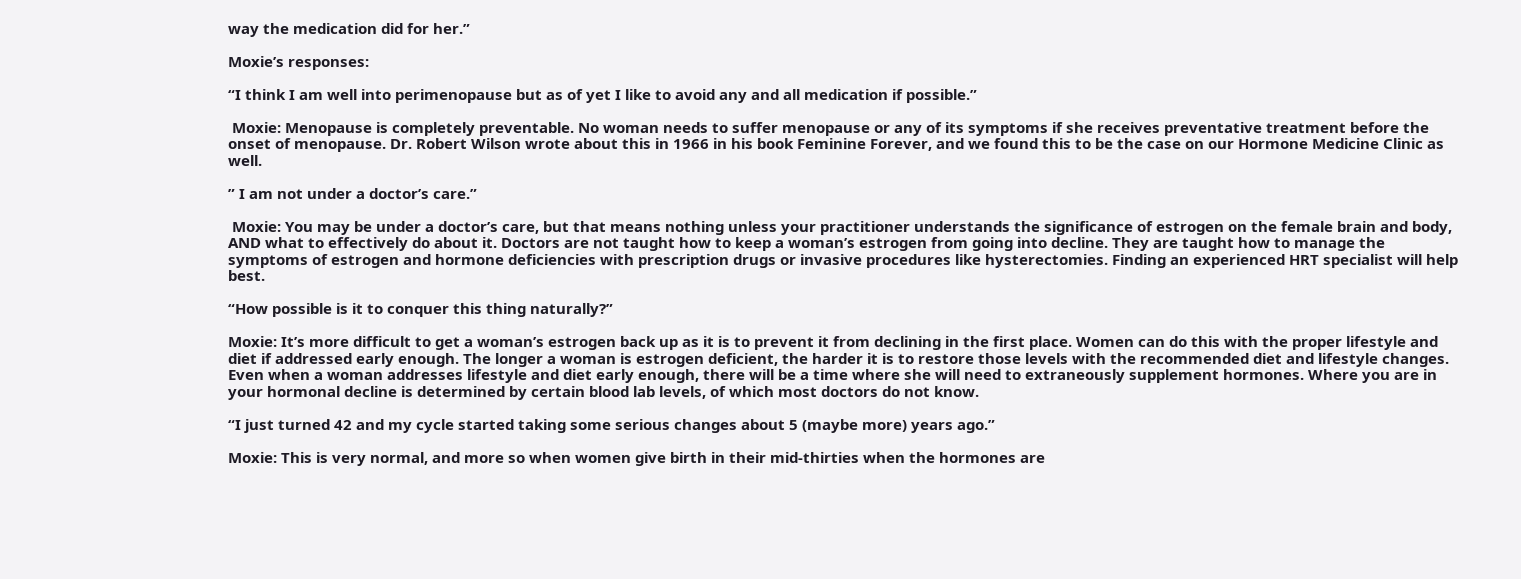way the medication did for her.”

Moxie’s responses:

“I think I am well into perimenopause but as of yet I like to avoid any and all medication if possible.”

 Moxie: Menopause is completely preventable. No woman needs to suffer menopause or any of its symptoms if she receives preventative treatment before the onset of menopause. Dr. Robert Wilson wrote about this in 1966 in his book Feminine Forever, and we found this to be the case on our Hormone Medicine Clinic as well.

” I am not under a doctor’s care.”

 Moxie: You may be under a doctor’s care, but that means nothing unless your practitioner understands the significance of estrogen on the female brain and body, AND what to effectively do about it. Doctors are not taught how to keep a woman’s estrogen from going into decline. They are taught how to manage the symptoms of estrogen and hormone deficiencies with prescription drugs or invasive procedures like hysterectomies. Finding an experienced HRT specialist will help best.

“How possible is it to conquer this thing naturally?”

Moxie: It’s more difficult to get a woman’s estrogen back up as it is to prevent it from declining in the first place. Women can do this with the proper lifestyle and diet if addressed early enough. The longer a woman is estrogen deficient, the harder it is to restore those levels with the recommended diet and lifestyle changes. Even when a woman addresses lifestyle and diet early enough, there will be a time where she will need to extraneously supplement hormones. Where you are in your hormonal decline is determined by certain blood lab levels, of which most doctors do not know.

“I just turned 42 and my cycle started taking some serious changes about 5 (maybe more) years ago.”

Moxie: This is very normal, and more so when women give birth in their mid-thirties when the hormones are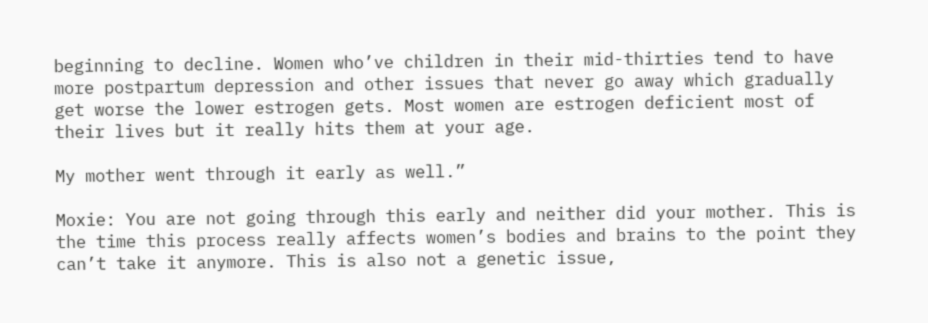beginning to decline. Women who’ve children in their mid-thirties tend to have more postpartum depression and other issues that never go away which gradually get worse the lower estrogen gets. Most women are estrogen deficient most of their lives but it really hits them at your age.

My mother went through it early as well.”

Moxie: You are not going through this early and neither did your mother. This is the time this process really affects women’s bodies and brains to the point they can’t take it anymore. This is also not a genetic issue,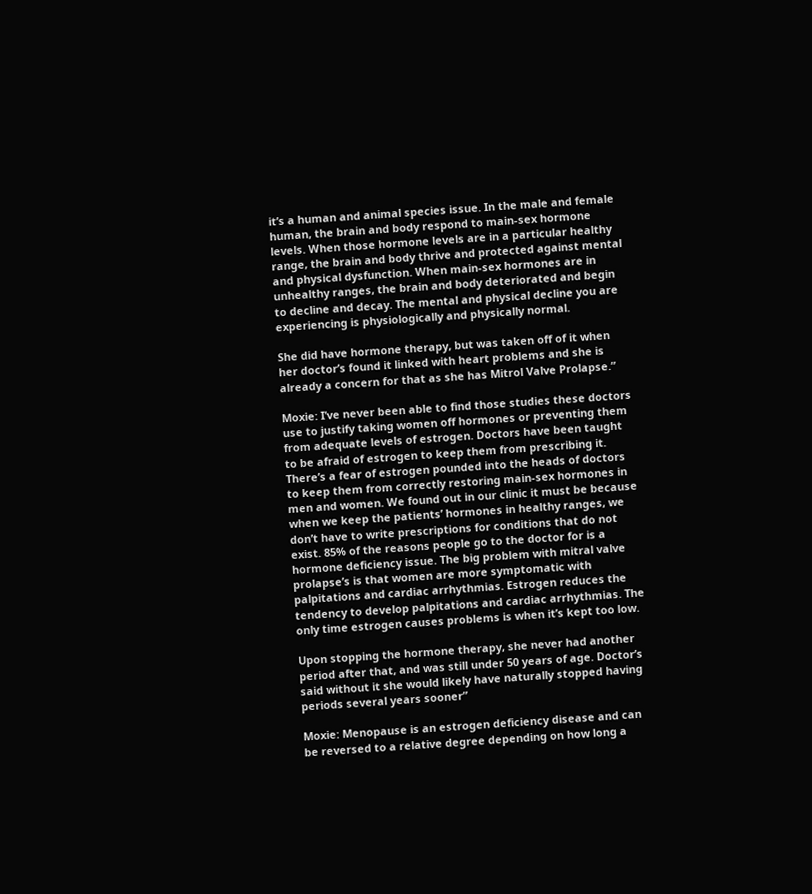it’s a human and animal species issue. In the male and female human, the brain and body respond to main-sex hormone levels. When those hormone levels are in a particular healthy range, the brain and body thrive and protected against mental and physical dysfunction. When main-sex hormones are in unhealthy ranges, the brain and body deteriorated and begin to decline and decay. The mental and physical decline you are experiencing is physiologically and physically normal.

She did have hormone therapy, but was taken off of it when her doctor’s found it linked with heart problems and she is already a concern for that as she has Mitrol Valve Prolapse.”

Moxie: I’ve never been able to find those studies these doctors use to justify taking women off hormones or preventing them from adequate levels of estrogen. Doctors have been taught to be afraid of estrogen to keep them from prescribing it. There’s a fear of estrogen pounded into the heads of doctors to keep them from correctly restoring main-sex hormones in men and women. We found out in our clinic it must be because when we keep the patients’ hormones in healthy ranges, we don’t have to write prescriptions for conditions that do not exist. 85% of the reasons people go to the doctor for is a hormone deficiency issue. The big problem with mitral valve prolapse’s is that women are more symptomatic with palpitations and cardiac arrhythmias. Estrogen reduces the tendency to develop palpitations and cardiac arrhythmias. The only time estrogen causes problems is when it’s kept too low.

Upon stopping the hormone therapy, she never had another period after that, and was still under 50 years of age. Doctor’s said without it she would likely have naturally stopped having periods several years sooner”

Moxie: Menopause is an estrogen deficiency disease and can be reversed to a relative degree depending on how long a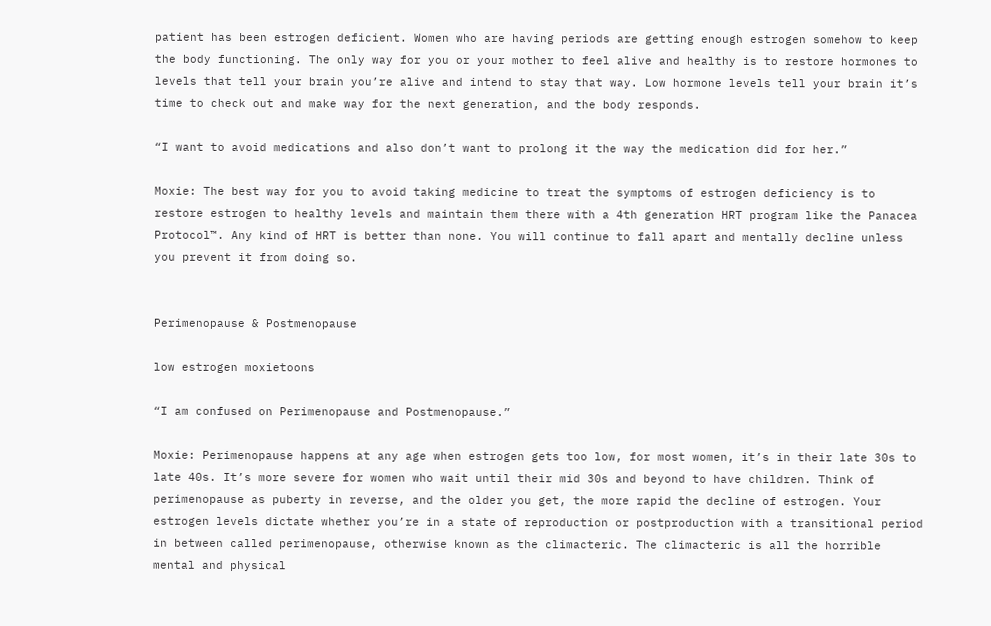patient has been estrogen deficient. Women who are having periods are getting enough estrogen somehow to keep the body functioning. The only way for you or your mother to feel alive and healthy is to restore hormones to levels that tell your brain you’re alive and intend to stay that way. Low hormone levels tell your brain it’s time to check out and make way for the next generation, and the body responds.

“I want to avoid medications and also don’t want to prolong it the way the medication did for her.”

Moxie: The best way for you to avoid taking medicine to treat the symptoms of estrogen deficiency is to restore estrogen to healthy levels and maintain them there with a 4th generation HRT program like the Panacea Protocol™. Any kind of HRT is better than none. You will continue to fall apart and mentally decline unless you prevent it from doing so.


Perimenopause & Postmenopause

low estrogen moxietoons

“I am confused on Perimenopause and Postmenopause.”

Moxie: Perimenopause happens at any age when estrogen gets too low, for most women, it’s in their late 30s to late 40s. It’s more severe for women who wait until their mid 30s and beyond to have children. Think of perimenopause as puberty in reverse, and the older you get, the more rapid the decline of estrogen. Your estrogen levels dictate whether you’re in a state of reproduction or postproduction with a transitional period in between called perimenopause, otherwise known as the climacteric. The climacteric is all the horrible mental and physical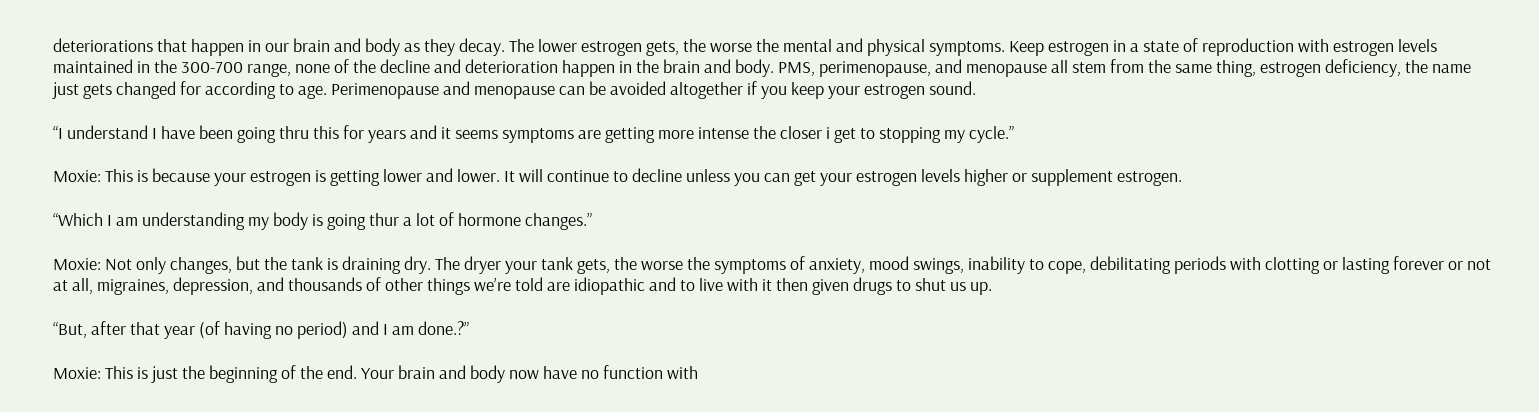deteriorations that happen in our brain and body as they decay. The lower estrogen gets, the worse the mental and physical symptoms. Keep estrogen in a state of reproduction with estrogen levels maintained in the 300-700 range, none of the decline and deterioration happen in the brain and body. PMS, perimenopause, and menopause all stem from the same thing, estrogen deficiency, the name just gets changed for according to age. Perimenopause and menopause can be avoided altogether if you keep your estrogen sound.

“I understand I have been going thru this for years and it seems symptoms are getting more intense the closer i get to stopping my cycle.”

Moxie: This is because your estrogen is getting lower and lower. It will continue to decline unless you can get your estrogen levels higher or supplement estrogen.

“Which I am understanding my body is going thur a lot of hormone changes.”

Moxie: Not only changes, but the tank is draining dry. The dryer your tank gets, the worse the symptoms of anxiety, mood swings, inability to cope, debilitating periods with clotting or lasting forever or not at all, migraines, depression, and thousands of other things we’re told are idiopathic and to live with it then given drugs to shut us up.

“But, after that year (of having no period) and I am done.?”

Moxie: This is just the beginning of the end. Your brain and body now have no function with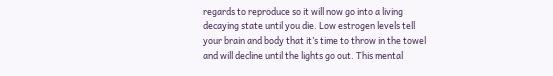regards to reproduce so it will now go into a living decaying state until you die. Low estrogen levels tell your brain and body that it’s time to throw in the towel and will decline until the lights go out. This mental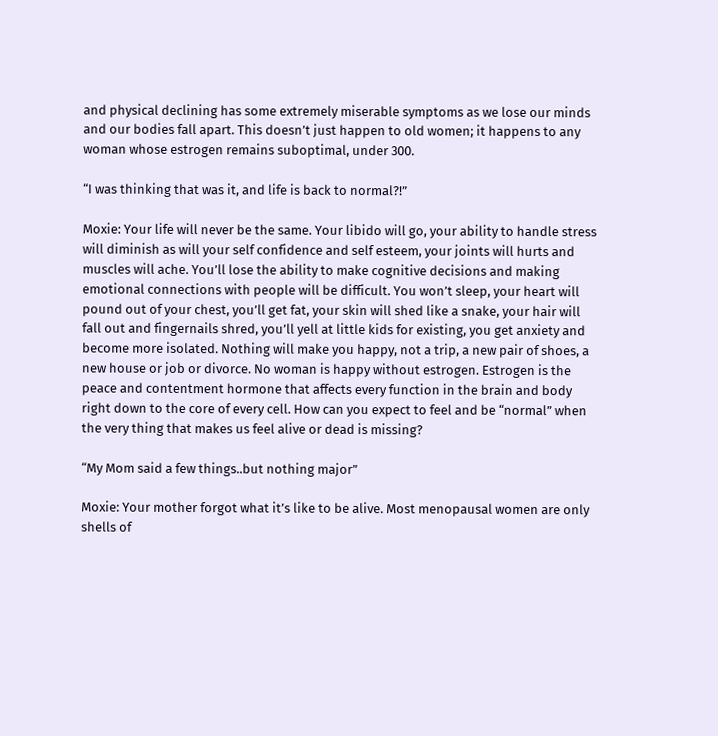and physical declining has some extremely miserable symptoms as we lose our minds and our bodies fall apart. This doesn’t just happen to old women; it happens to any woman whose estrogen remains suboptimal, under 300.

“I was thinking that was it, and life is back to normal?!”

Moxie: Your life will never be the same. Your libido will go, your ability to handle stress will diminish as will your self confidence and self esteem, your joints will hurts and muscles will ache. You’ll lose the ability to make cognitive decisions and making emotional connections with people will be difficult. You won’t sleep, your heart will pound out of your chest, you’ll get fat, your skin will shed like a snake, your hair will fall out and fingernails shred, you’ll yell at little kids for existing, you get anxiety and become more isolated. Nothing will make you happy, not a trip, a new pair of shoes, a new house or job or divorce. No woman is happy without estrogen. Estrogen is the peace and contentment hormone that affects every function in the brain and body right down to the core of every cell. How can you expect to feel and be “normal” when the very thing that makes us feel alive or dead is missing?

“My Mom said a few things..but nothing major”

Moxie: Your mother forgot what it’s like to be alive. Most menopausal women are only shells of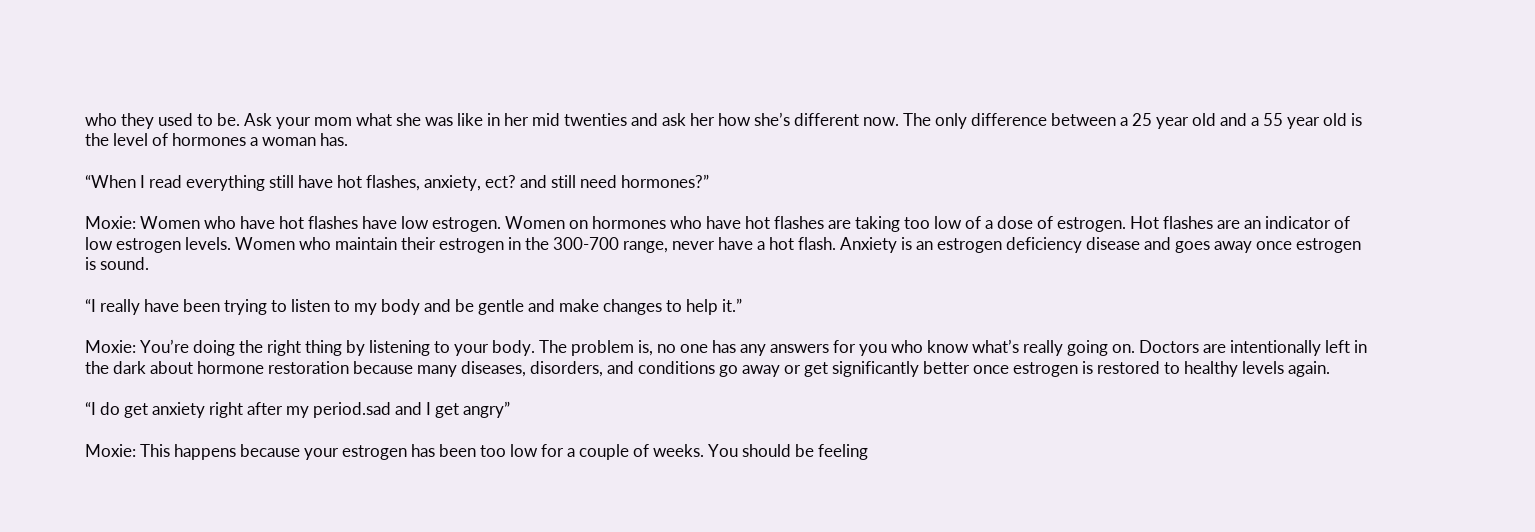who they used to be. Ask your mom what she was like in her mid twenties and ask her how she’s different now. The only difference between a 25 year old and a 55 year old is the level of hormones a woman has.

“When I read everything still have hot flashes, anxiety, ect? and still need hormones?”

Moxie: Women who have hot flashes have low estrogen. Women on hormones who have hot flashes are taking too low of a dose of estrogen. Hot flashes are an indicator of low estrogen levels. Women who maintain their estrogen in the 300-700 range, never have a hot flash. Anxiety is an estrogen deficiency disease and goes away once estrogen is sound.

“I really have been trying to listen to my body and be gentle and make changes to help it.”

Moxie: You’re doing the right thing by listening to your body. The problem is, no one has any answers for you who know what’s really going on. Doctors are intentionally left in the dark about hormone restoration because many diseases, disorders, and conditions go away or get significantly better once estrogen is restored to healthy levels again.

“I do get anxiety right after my period.sad and I get angry”

Moxie: This happens because your estrogen has been too low for a couple of weeks. You should be feeling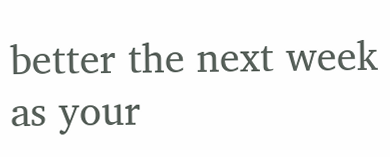better the next week as your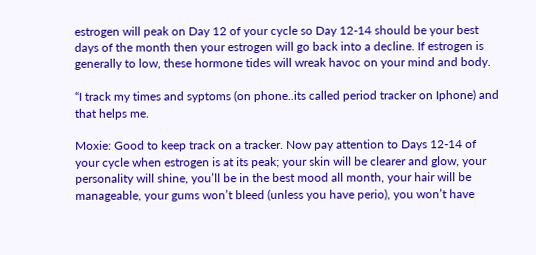estrogen will peak on Day 12 of your cycle so Day 12-14 should be your best days of the month then your estrogen will go back into a decline. If estrogen is generally to low, these hormone tides will wreak havoc on your mind and body.

“I track my times and syptoms (on phone..its called period tracker on Iphone) and that helps me.

Moxie: Good to keep track on a tracker. Now pay attention to Days 12-14 of your cycle when estrogen is at its peak; your skin will be clearer and glow, your personality will shine, you’ll be in the best mood all month, your hair will be manageable, your gums won’t bleed (unless you have perio), you won’t have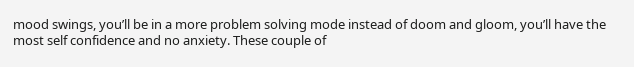mood swings, you’ll be in a more problem solving mode instead of doom and gloom, you’ll have the most self confidence and no anxiety. These couple of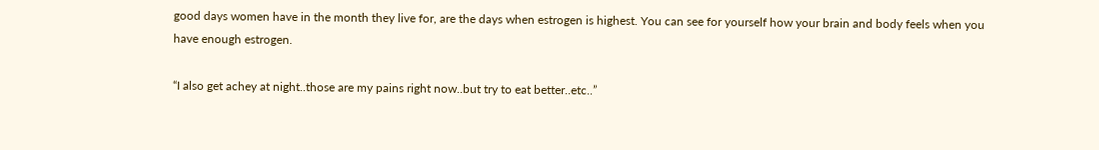good days women have in the month they live for, are the days when estrogen is highest. You can see for yourself how your brain and body feels when you have enough estrogen.

“I also get achey at night..those are my pains right now..but try to eat better..etc..”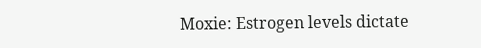Moxie: Estrogen levels dictate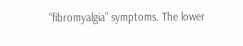“fibromyalgia” symptoms. The lower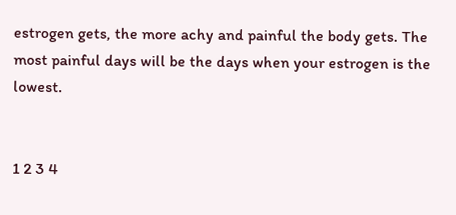estrogen gets, the more achy and painful the body gets. The most painful days will be the days when your estrogen is the lowest.


1 2 3 4